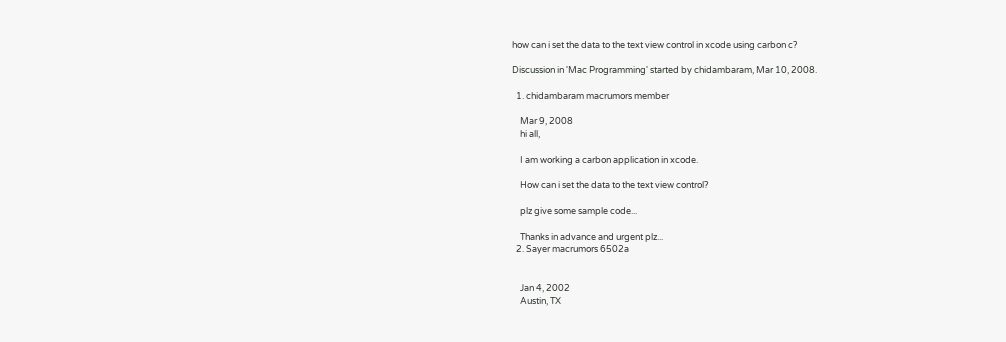how can i set the data to the text view control in xcode using carbon c?

Discussion in 'Mac Programming' started by chidambaram, Mar 10, 2008.

  1. chidambaram macrumors member

    Mar 9, 2008
    hi all,

    I am working a carbon application in xcode.

    How can i set the data to the text view control?

    plz give some sample code...

    Thanks in advance and urgent plz...
  2. Sayer macrumors 6502a


    Jan 4, 2002
    Austin, TX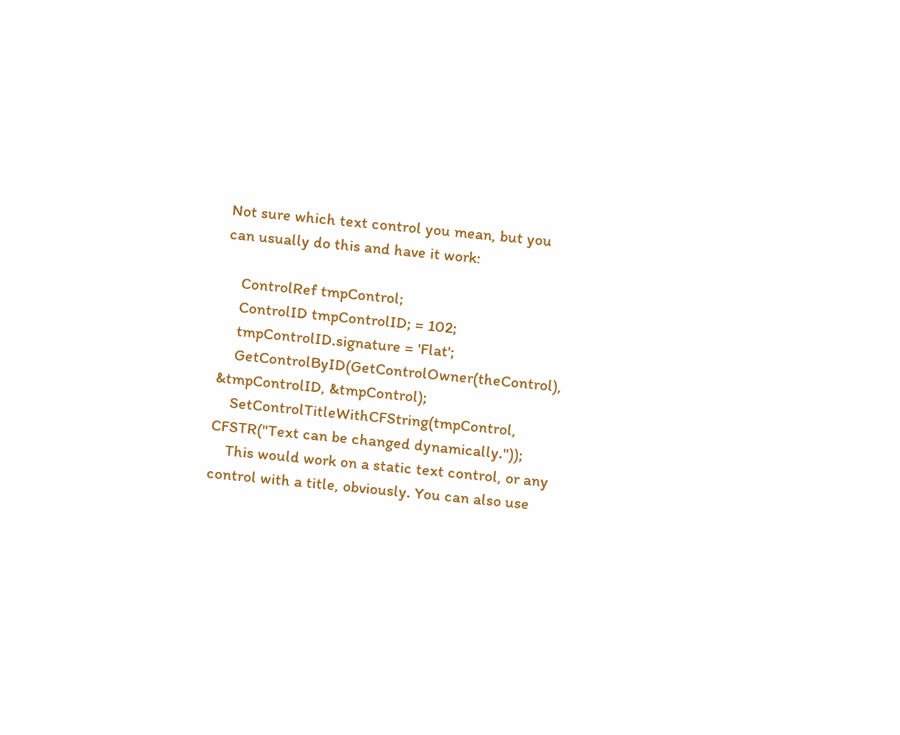Not sure which text control you mean, but you can usually do this and have it work:

    ControlRef tmpControl;
    ControlID tmpControlID; = 102;
    tmpControlID.signature = 'Flat';
    GetControlByID(GetControlOwner(theControl), &tmpControlID, &tmpControl);
    SetControlTitleWithCFString(tmpControl, CFSTR("Text can be changed dynamically."));
    This would work on a static text control, or any control with a title, obviously. You can also use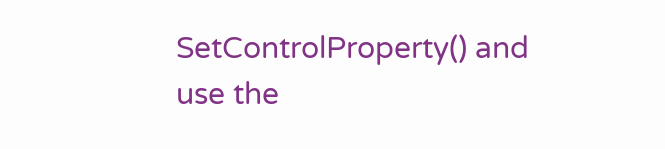SetControlProperty() and use the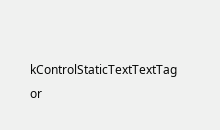kControlStaticTextTextTag or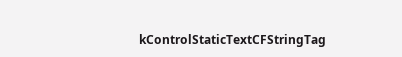kControlStaticTextCFStringTag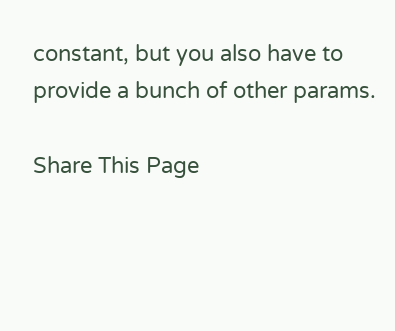constant, but you also have to provide a bunch of other params.

Share This Page